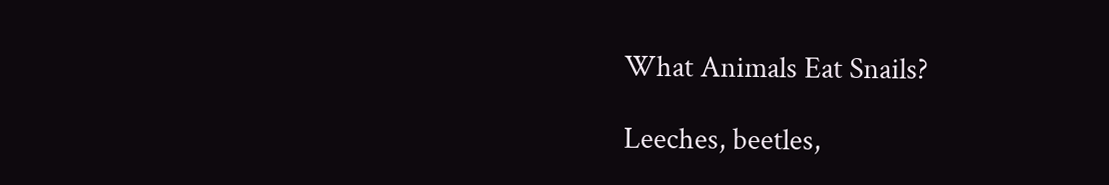What Animals Eat Snails?

Leeches, beetles,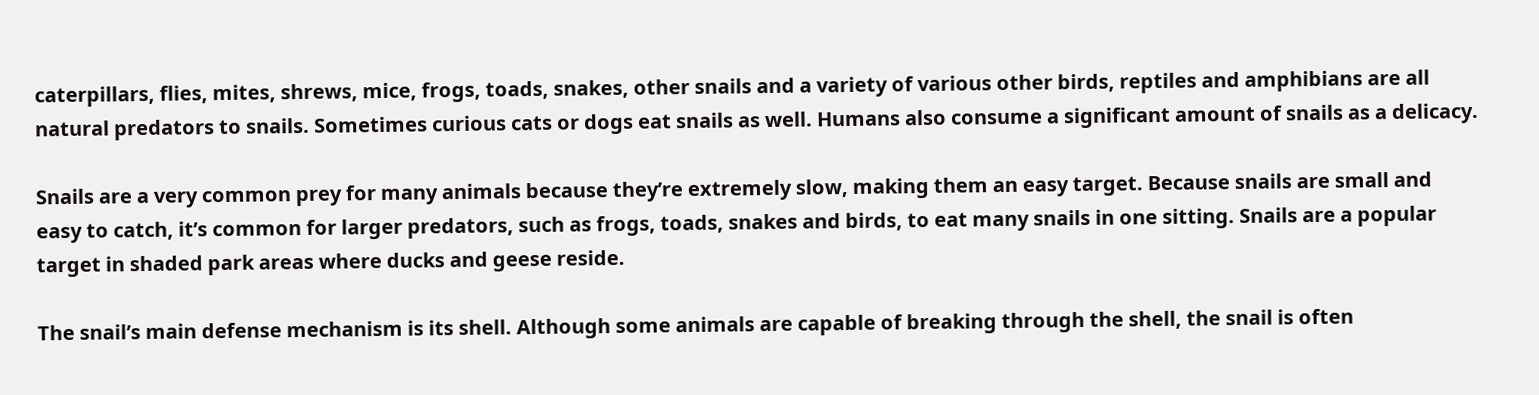caterpillars, flies, mites, shrews, mice, frogs, toads, snakes, other snails and a variety of various other birds, reptiles and amphibians are all natural predators to snails. Sometimes curious cats or dogs eat snails as well. Humans also consume a significant amount of snails as a delicacy.

Snails are a very common prey for many animals because they’re extremely slow, making them an easy target. Because snails are small and easy to catch, it’s common for larger predators, such as frogs, toads, snakes and birds, to eat many snails in one sitting. Snails are a popular target in shaded park areas where ducks and geese reside.

The snail’s main defense mechanism is its shell. Although some animals are capable of breaking through the shell, the snail is often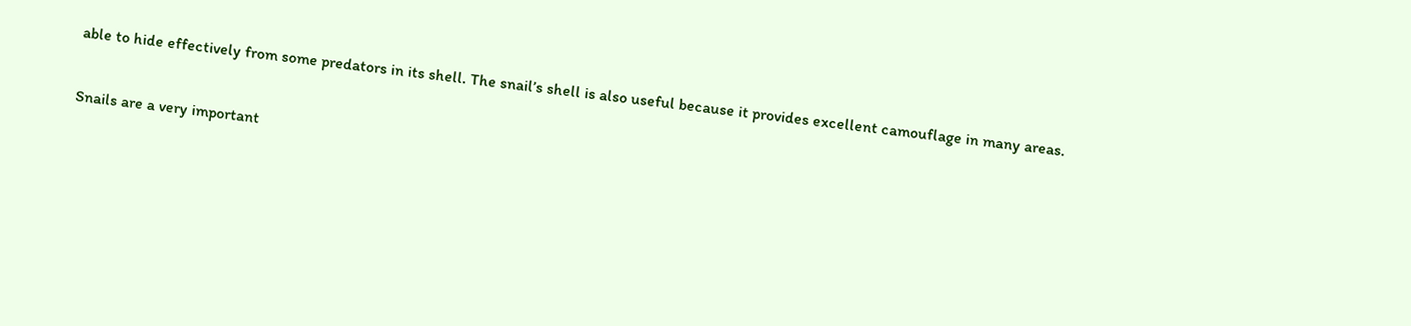able to hide effectively from some predators in its shell. The snail’s shell is also useful because it provides excellent camouflage in many areas.

Snails are a very important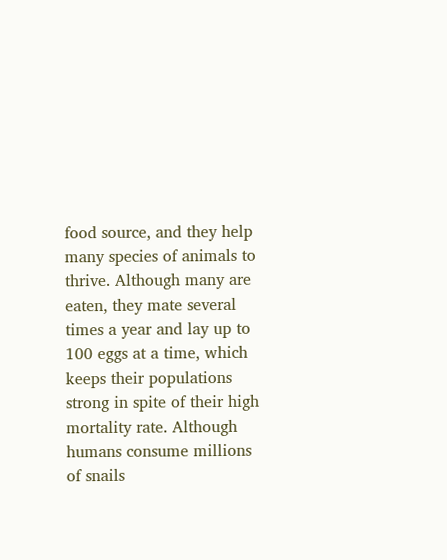food source, and they help many species of animals to thrive. Although many are eaten, they mate several times a year and lay up to 100 eggs at a time, which keeps their populations strong in spite of their high mortality rate. Although humans consume millions of snails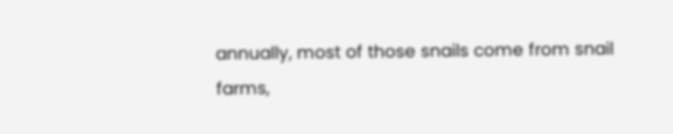annually, most of those snails come from snail farms,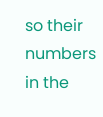so their numbers in the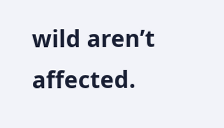wild aren’t affected.